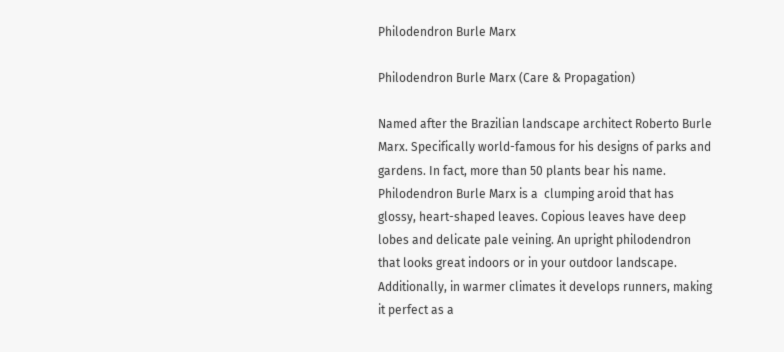Philodendron Burle Marx

Philodendron Burle Marx (Care & Propagation)

Named after the Brazilian landscape architect Roberto Burle Marx. Specifically world-famous for his designs of parks and gardens. In fact, more than 50 plants bear his name. Philodendron Burle Marx is a  clumping aroid that has glossy, heart-shaped leaves. Copious leaves have deep lobes and delicate pale veining. An upright philodendron that looks great indoors or in your outdoor landscape. Additionally, in warmer climates it develops runners, making it perfect as a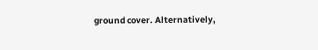ground cover. Alternatively,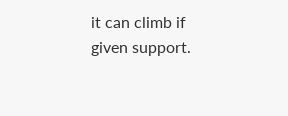it can climb if given support.